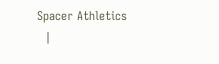Spacer Athletics
  |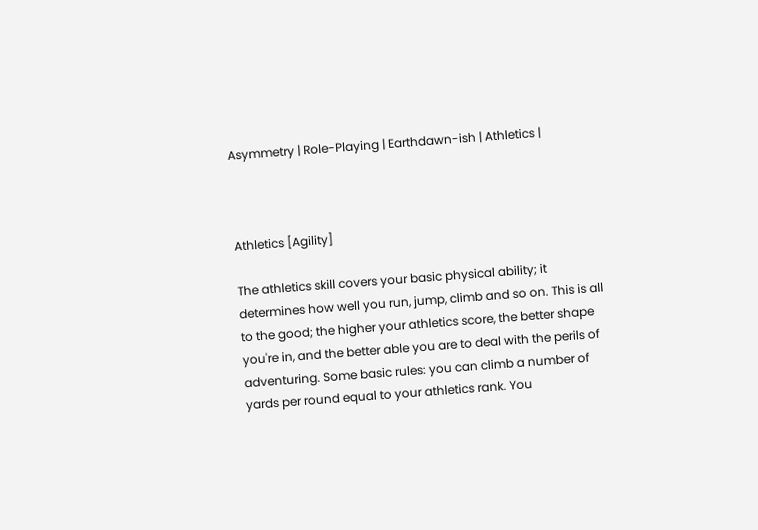Asymmetry | Role-Playing | Earthdawn-ish | Athletics |



Athletics [Agility]

The athletics skill covers your basic physical ability; it determines how well you run, jump, climb and so on. This is all to the good; the higher your athletics score, the better shape you're in, and the better able you are to deal with the perils of adventuring. Some basic rules: you can climb a number of yards per round equal to your athletics rank. You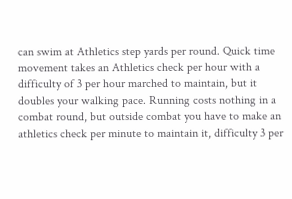can swim at Athletics step yards per round. Quick time movement takes an Athletics check per hour with a difficulty of 3 per hour marched to maintain, but it doubles your walking pace. Running costs nothing in a combat round, but outside combat you have to make an athletics check per minute to maintain it, difficulty 3 per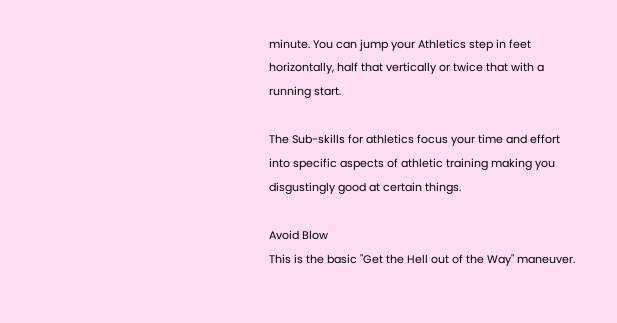minute. You can jump your Athletics step in feet horizontally, half that vertically or twice that with a running start.

The Sub-skills for athletics focus your time and effort into specific aspects of athletic training making you disgustingly good at certain things.

Avoid Blow
This is the basic "Get the Hell out of the Way" maneuver.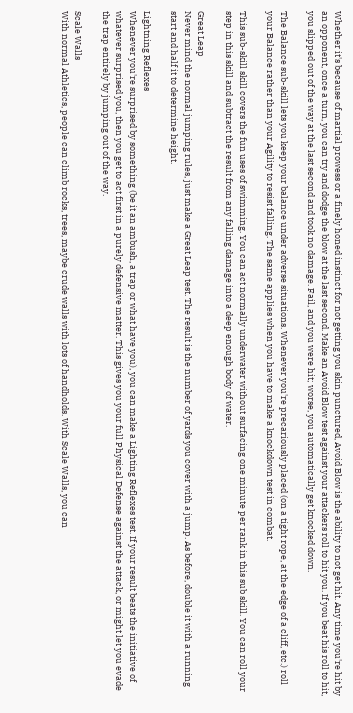Whether it's because of martial prowess or a finely honed instinct for not getting you skin punctured, Avoid Blow is the ability to not get hit. Any time you're hit by an opponent, once a turn, you can try and dodge the blow at the last second. Make an Avoid Blow test against your attackers roll to hit you. If you beat his roll to hit, you slipped out of the way at the last second and took no damage. Fail, and you were hit; worse, you automatically get knocked down.

The Balance sub-skill lets you keep your balance under adverse situations. Whenever you're precariously placed (on a tight rope, at the edge of a cliff, etc.) roll your Balance rather than your Agility to resist falling. The same applies when you have to make a knockdown test in combat.

This sub-skill skill covers the fun uses of swimming. You can act normally underwater without surfacing one minute per rank in this sub skill. You can roll your step in this skill and subtract the result from any falling damage into a deep enough body of water.

Great Leap
Never mind the normal jumping rules, just make a Great Leap test. The result is the number of yards you cover with a jump. As before, double it with a running start and half it to determine height.

Lightning Reflexes
Whenever you're surprised by something (be it an ambush, a trap or what have you), you can make a Lighting Reflexes test. If your result beats the initiative of whatever surprised you, then you get to act first in a purely defensive matter. This gives you your full Physical Defense against the attack, or might let you evade the trap entirely by jumping out of the way.

Scale Walls
With normal Athletics, people can climb rocks, trees, maybe crude walls with lots of handholds. With Scale Walls, you can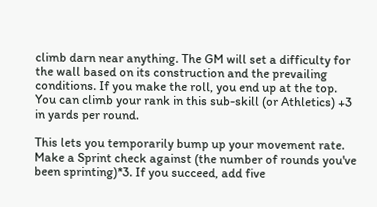climb darn near anything. The GM will set a difficulty for the wall based on its construction and the prevailing conditions. If you make the roll, you end up at the top. You can climb your rank in this sub-skill (or Athletics) +3 in yards per round.

This lets you temporarily bump up your movement rate. Make a Sprint check against (the number of rounds you've been sprinting)*3. If you succeed, add five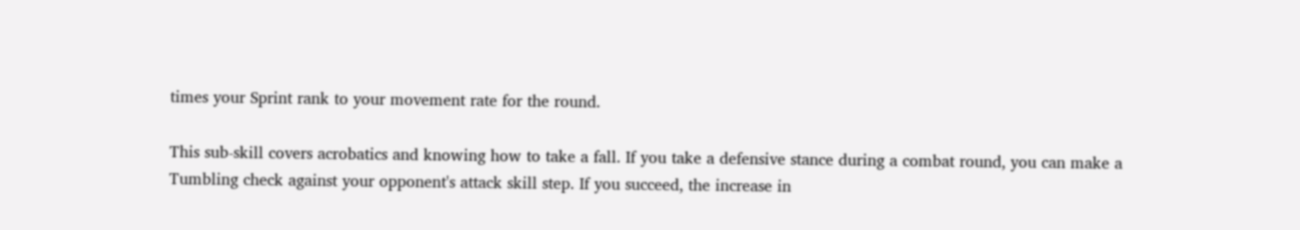times your Sprint rank to your movement rate for the round.

This sub-skill covers acrobatics and knowing how to take a fall. If you take a defensive stance during a combat round, you can make a Tumbling check against your opponent's attack skill step. If you succeed, the increase in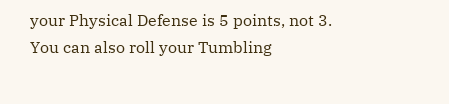your Physical Defense is 5 points, not 3. You can also roll your Tumbling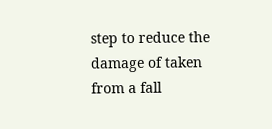step to reduce the damage of taken from a fall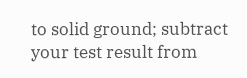to solid ground; subtract your test result from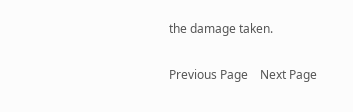the damage taken.

Previous Page    Next Page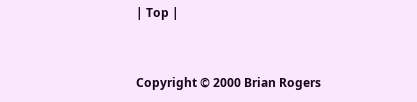| Top |


Copyright © 2000 Brian Rogers